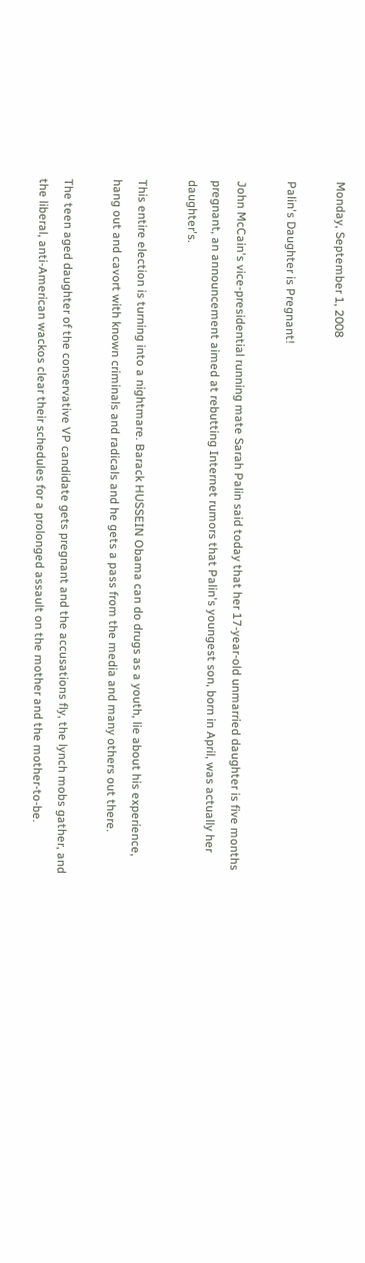Monday, September 1, 2008

Palin's Daughter is Pregnant!

John McCain's vice-presidential running mate Sarah Palin said today that her 17-year-old unmarried daughter is five months pregnant, an announcement aimed at rebutting Internet rumors that Palin's youngest son, born in April, was actually her daughter's.

This entire election is turning into a nightmare. Barack HUSSEIN Obama can do drugs as a youth, lie about his experience, hang out and cavort with known criminals and radicals and he gets a pass from the media and many others out there.

The teen aged daughter of the conservative VP candidate gets pregnant and the accusations fly, the lynch mobs gather, and the liberal, anti-American wackos clear their schedules for a prolonged assault on the mother and the mother-to-be.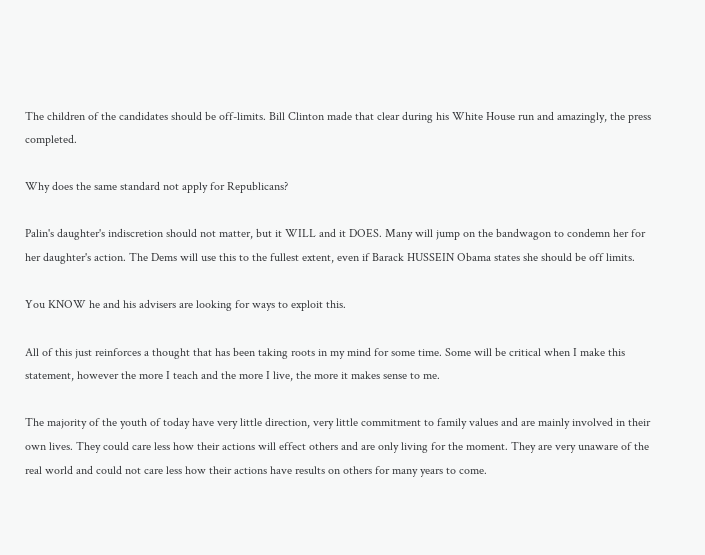The children of the candidates should be off-limits. Bill Clinton made that clear during his White House run and amazingly, the press completed.

Why does the same standard not apply for Republicans?

Palin's daughter's indiscretion should not matter, but it WILL and it DOES. Many will jump on the bandwagon to condemn her for her daughter's action. The Dems will use this to the fullest extent, even if Barack HUSSEIN Obama states she should be off limits.

You KNOW he and his advisers are looking for ways to exploit this.

All of this just reinforces a thought that has been taking roots in my mind for some time. Some will be critical when I make this statement, however the more I teach and the more I live, the more it makes sense to me.

The majority of the youth of today have very little direction, very little commitment to family values and are mainly involved in their own lives. They could care less how their actions will effect others and are only living for the moment. They are very unaware of the real world and could not care less how their actions have results on others for many years to come.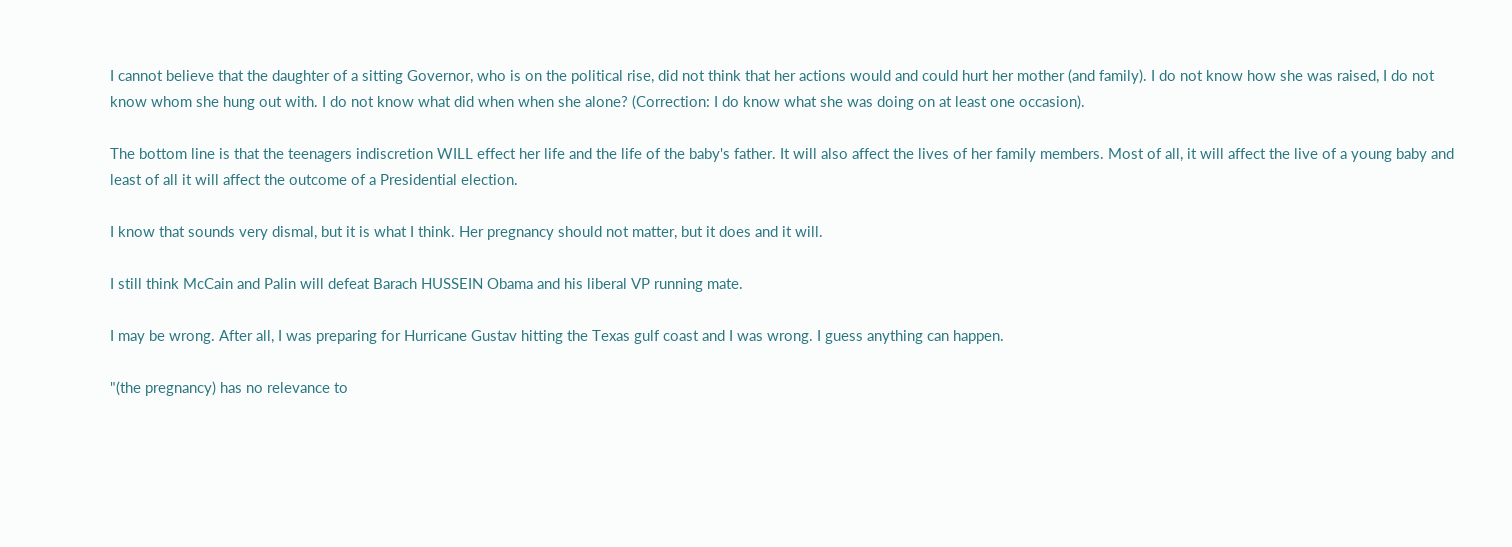I cannot believe that the daughter of a sitting Governor, who is on the political rise, did not think that her actions would and could hurt her mother (and family). I do not know how she was raised, I do not know whom she hung out with. I do not know what did when when she alone? (Correction: I do know what she was doing on at least one occasion).

The bottom line is that the teenagers indiscretion WILL effect her life and the life of the baby's father. It will also affect the lives of her family members. Most of all, it will affect the live of a young baby and least of all it will affect the outcome of a Presidential election.

I know that sounds very dismal, but it is what I think. Her pregnancy should not matter, but it does and it will.

I still think McCain and Palin will defeat Barach HUSSEIN Obama and his liberal VP running mate.

I may be wrong. After all, I was preparing for Hurricane Gustav hitting the Texas gulf coast and I was wrong. I guess anything can happen.

"(the pregnancy) has no relevance to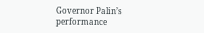Governor Palin’s performance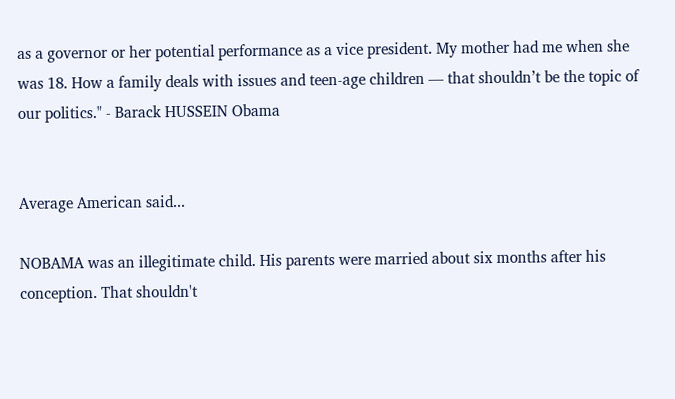as a governor or her potential performance as a vice president. My mother had me when she was 18. How a family deals with issues and teen-age children — that shouldn’t be the topic of our politics." - Barack HUSSEIN Obama


Average American said...

NOBAMA was an illegitimate child. His parents were married about six months after his conception. That shouldn't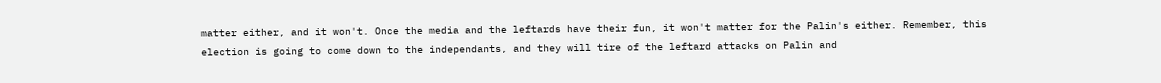matter either, and it won't. Once the media and the leftards have their fun, it won't matter for the Palin's either. Remember, this election is going to come down to the independants, and they will tire of the leftard attacks on Palin and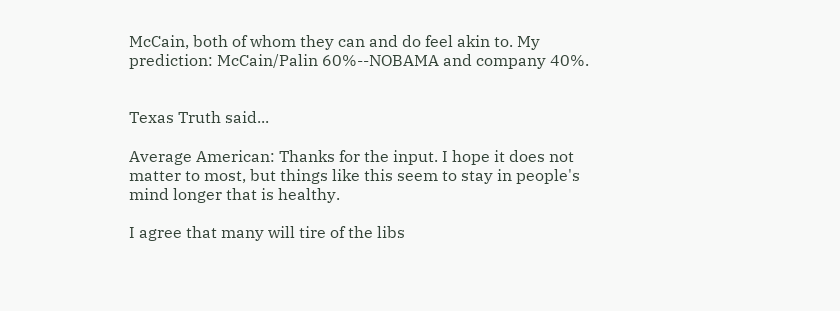McCain, both of whom they can and do feel akin to. My prediction: McCain/Palin 60%--NOBAMA and company 40%.


Texas Truth said...

Average American: Thanks for the input. I hope it does not matter to most, but things like this seem to stay in people's mind longer that is healthy.

I agree that many will tire of the libs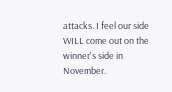attacks. I feel our side WILL come out on the winner's side in November.